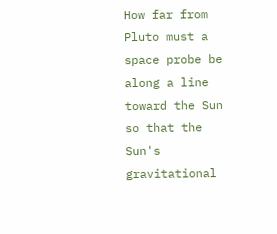How far from Pluto must a space probe be along a line toward the Sun so that the Sun's gravitational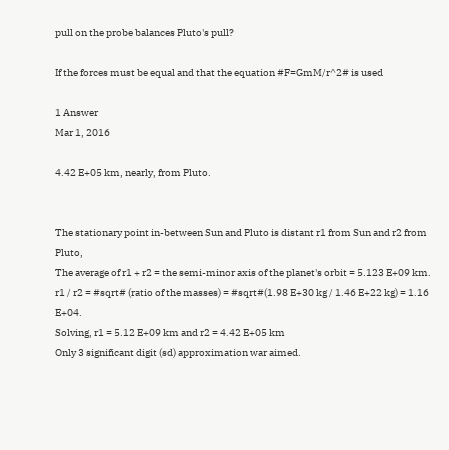pull on the probe balances Pluto's pull?

If the forces must be equal and that the equation #F=GmM/r^2# is used

1 Answer
Mar 1, 2016

4.42 E+05 km, nearly, from Pluto.


The stationary point in-between Sun and Pluto is distant r1 from Sun and r2 from Pluto,
The average of r1 + r2 = the semi-minor axis of the planet's orbit = 5.123 E+09 km.
r1 / r2 = #sqrt# (ratio of the masses) = #sqrt#(1.98 E+30 kg / 1.46 E+22 kg) = 1.16 E+04.
Solving, r1 = 5.12 E+09 km and r2 = 4.42 E+05 km
Only 3 significant digit (sd) approximation war aimed.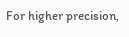For higher precision,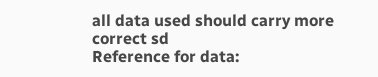all data used should carry more correct sd
Reference for data: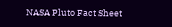NASA Pluto Fact Sheet